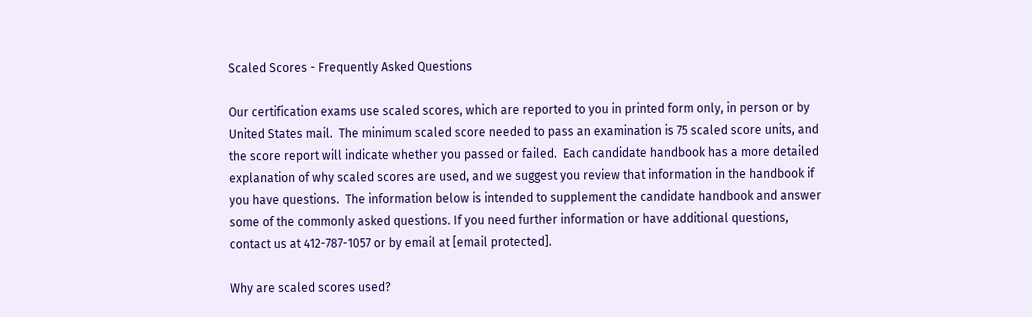Scaled Scores - Frequently Asked Questions

Our certification exams use scaled scores, which are reported to you in printed form only, in person or by United States mail.  The minimum scaled score needed to pass an examination is 75 scaled score units, and the score report will indicate whether you passed or failed.  Each candidate handbook has a more detailed explanation of why scaled scores are used, and we suggest you review that information in the handbook if you have questions.  The information below is intended to supplement the candidate handbook and answer some of the commonly asked questions. If you need further information or have additional questions, contact us at 412-787-1057 or by email at [email protected].

Why are scaled scores used?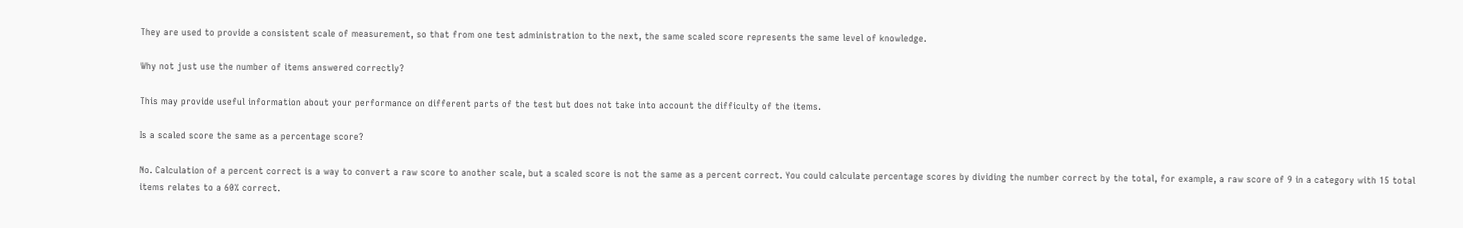They are used to provide a consistent scale of measurement, so that from one test administration to the next, the same scaled score represents the same level of knowledge.

Why not just use the number of items answered correctly?

This may provide useful information about your performance on different parts of the test but does not take into account the difficulty of the items.

Is a scaled score the same as a percentage score?

No. Calculation of a percent correct is a way to convert a raw score to another scale, but a scaled score is not the same as a percent correct. You could calculate percentage scores by dividing the number correct by the total, for example, a raw score of 9 in a category with 15 total items relates to a 60% correct.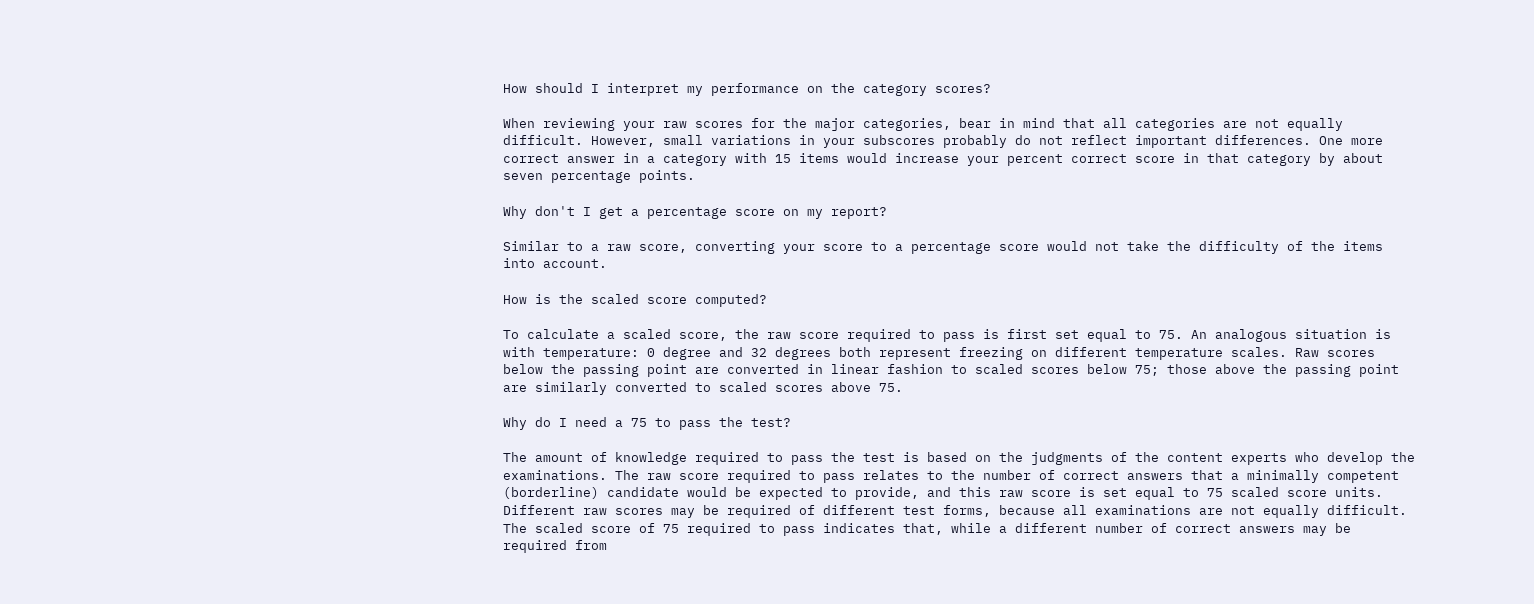How should I interpret my performance on the category scores?

When reviewing your raw scores for the major categories, bear in mind that all categories are not equally difficult. However, small variations in your subscores probably do not reflect important differences. One more correct answer in a category with 15 items would increase your percent correct score in that category by about seven percentage points.

Why don't I get a percentage score on my report?

Similar to a raw score, converting your score to a percentage score would not take the difficulty of the items into account.

How is the scaled score computed?

To calculate a scaled score, the raw score required to pass is first set equal to 75. An analogous situation is with temperature: 0 degree and 32 degrees both represent freezing on different temperature scales. Raw scores below the passing point are converted in linear fashion to scaled scores below 75; those above the passing point are similarly converted to scaled scores above 75.

Why do I need a 75 to pass the test?

The amount of knowledge required to pass the test is based on the judgments of the content experts who develop the examinations. The raw score required to pass relates to the number of correct answers that a minimally competent (borderline) candidate would be expected to provide, and this raw score is set equal to 75 scaled score units. Different raw scores may be required of different test forms, because all examinations are not equally difficult. The scaled score of 75 required to pass indicates that, while a different number of correct answers may be required from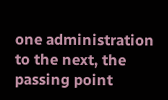one administration to the next, the passing point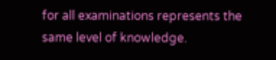for all examinations represents the same level of knowledge.